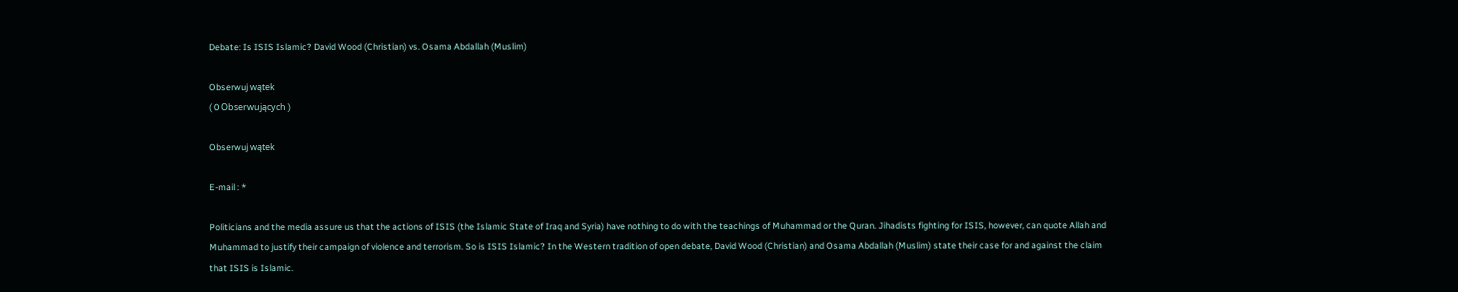Debate: Is ISIS Islamic? David Wood (Christian) vs. Osama Abdallah (Muslim)

Obserwuj wątek
( 0 Obserwujących )

Obserwuj wątek

E-mail : *

Politicians and the media assure us that the actions of ISIS (the Islamic State of Iraq and Syria) have nothing to do with the teachings of Muhammad or the Quran. Jihadists fighting for ISIS, however, can quote Allah and Muhammad to justify their campaign of violence and terrorism. So is ISIS Islamic? In the Western tradition of open debate, David Wood (Christian) and Osama Abdallah (Muslim) state their case for and against the claim that ISIS is Islamic.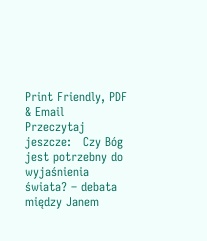Print Friendly, PDF & Email
Przeczytaj jeszcze:   Czy Bóg jest potrzebny do wyjaśnienia świata? – debata między Janem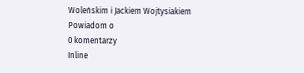Woleńskim i Jackiem Wojtysiakiem
Powiadom o
0 komentarzy
Inline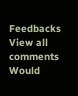Feedbacks
View all comments
Would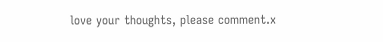love your thoughts, please comment.x